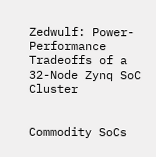Zedwulf: Power-Performance Tradeoffs of a 32-Node Zynq SoC Cluster


Commodity SoCs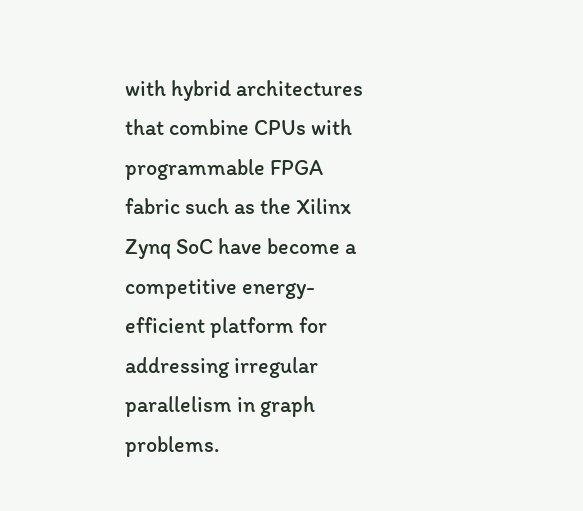with hybrid architectures that combine CPUs with programmable FPGA fabric such as the Xilinx Zynq SoC have become a competitive energy-efficient platform for addressing irregular parallelism in graph problems.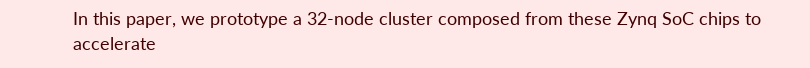In this paper, we prototype a 32-node cluster composed from these Zynq SoC chips to accelerate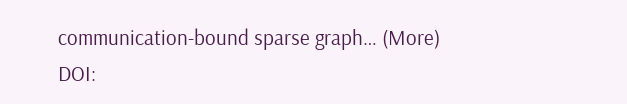communication-bound sparse graph… (More)
DOI: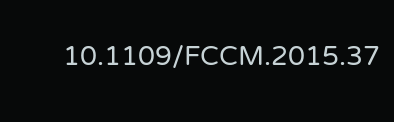10.1109/FCCM.2015.37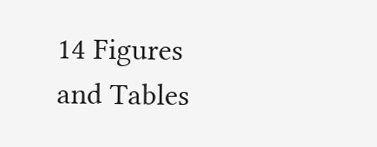14 Figures and Tables